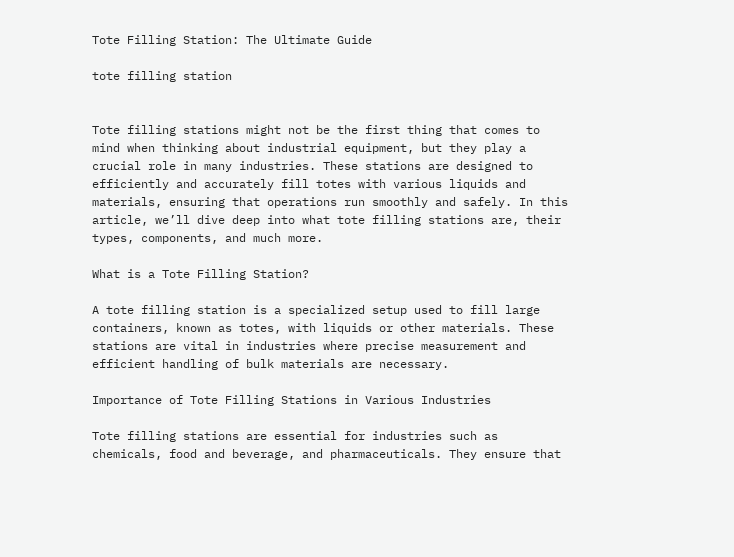Tote Filling Station: The Ultimate Guide

tote filling station


Tote filling stations might not be the first thing that comes to mind when thinking about industrial equipment, but they play a crucial role in many industries. These stations are designed to efficiently and accurately fill totes with various liquids and materials, ensuring that operations run smoothly and safely. In this article, we’ll dive deep into what tote filling stations are, their types, components, and much more.

What is a Tote Filling Station?

A tote filling station is a specialized setup used to fill large containers, known as totes, with liquids or other materials. These stations are vital in industries where precise measurement and efficient handling of bulk materials are necessary.

Importance of Tote Filling Stations in Various Industries

Tote filling stations are essential for industries such as chemicals, food and beverage, and pharmaceuticals. They ensure that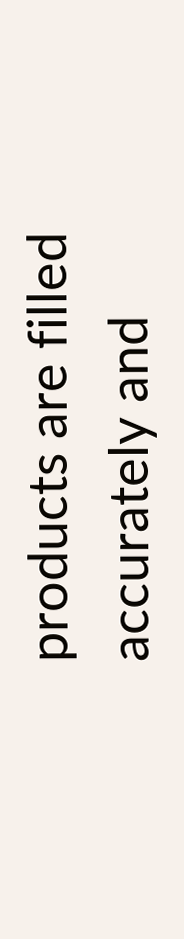products are filled accurately and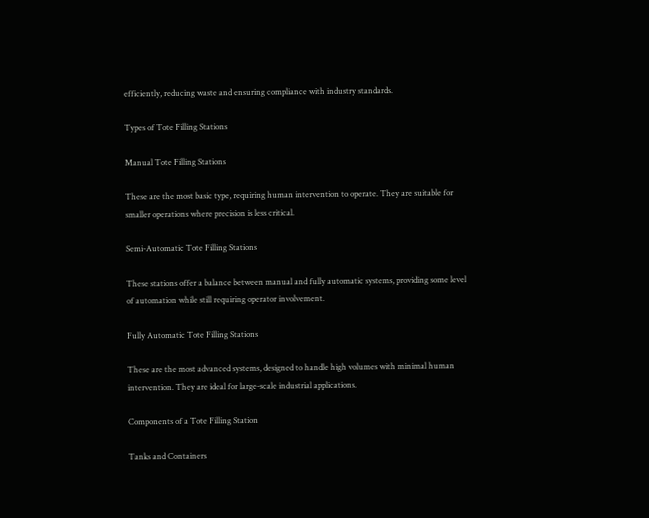efficiently, reducing waste and ensuring compliance with industry standards.

Types of Tote Filling Stations

Manual Tote Filling Stations

These are the most basic type, requiring human intervention to operate. They are suitable for smaller operations where precision is less critical.

Semi-Automatic Tote Filling Stations

These stations offer a balance between manual and fully automatic systems, providing some level of automation while still requiring operator involvement.

Fully Automatic Tote Filling Stations

These are the most advanced systems, designed to handle high volumes with minimal human intervention. They are ideal for large-scale industrial applications.

Components of a Tote Filling Station

Tanks and Containers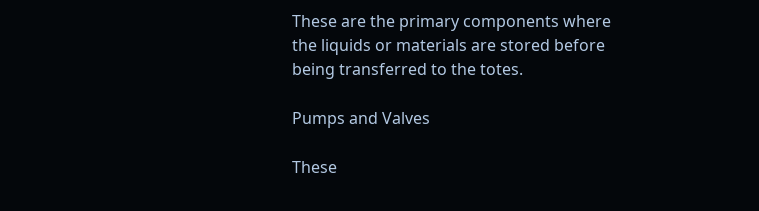These are the primary components where the liquids or materials are stored before being transferred to the totes.

Pumps and Valves

These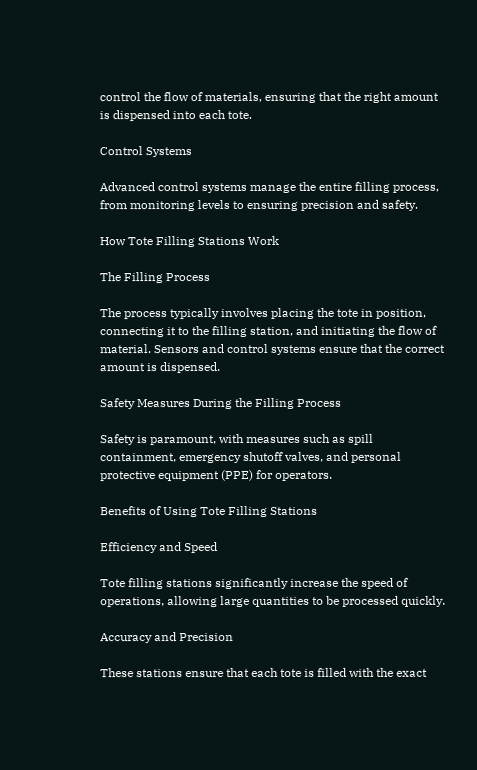control the flow of materials, ensuring that the right amount is dispensed into each tote.

Control Systems

Advanced control systems manage the entire filling process, from monitoring levels to ensuring precision and safety.

How Tote Filling Stations Work

The Filling Process

The process typically involves placing the tote in position, connecting it to the filling station, and initiating the flow of material. Sensors and control systems ensure that the correct amount is dispensed.

Safety Measures During the Filling Process

Safety is paramount, with measures such as spill containment, emergency shutoff valves, and personal protective equipment (PPE) for operators.

Benefits of Using Tote Filling Stations

Efficiency and Speed

Tote filling stations significantly increase the speed of operations, allowing large quantities to be processed quickly.

Accuracy and Precision

These stations ensure that each tote is filled with the exact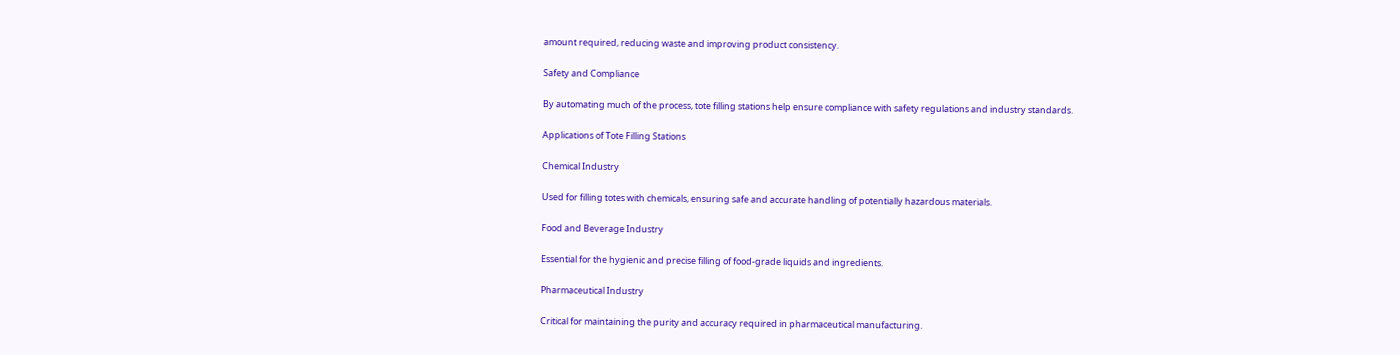amount required, reducing waste and improving product consistency.

Safety and Compliance

By automating much of the process, tote filling stations help ensure compliance with safety regulations and industry standards.

Applications of Tote Filling Stations

Chemical Industry

Used for filling totes with chemicals, ensuring safe and accurate handling of potentially hazardous materials.

Food and Beverage Industry

Essential for the hygienic and precise filling of food-grade liquids and ingredients.

Pharmaceutical Industry

Critical for maintaining the purity and accuracy required in pharmaceutical manufacturing.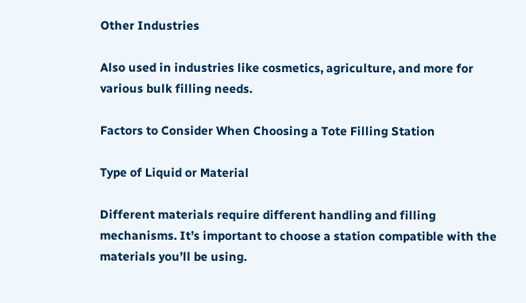Other Industries

Also used in industries like cosmetics, agriculture, and more for various bulk filling needs.

Factors to Consider When Choosing a Tote Filling Station

Type of Liquid or Material

Different materials require different handling and filling mechanisms. It’s important to choose a station compatible with the materials you’ll be using.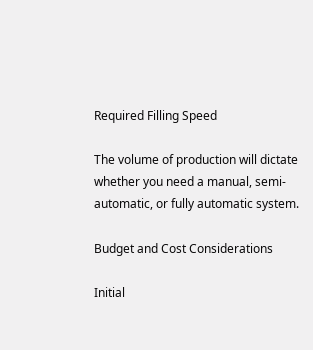Required Filling Speed

The volume of production will dictate whether you need a manual, semi-automatic, or fully automatic system.

Budget and Cost Considerations

Initial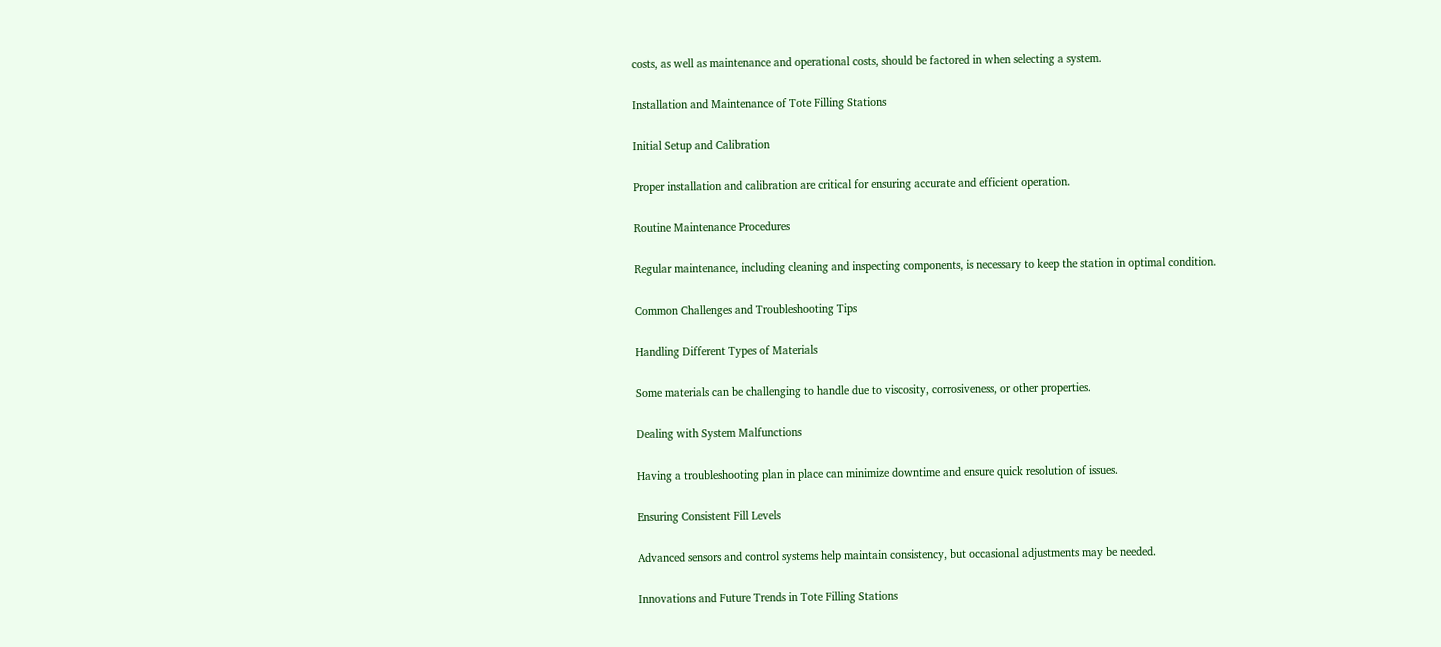costs, as well as maintenance and operational costs, should be factored in when selecting a system.

Installation and Maintenance of Tote Filling Stations

Initial Setup and Calibration

Proper installation and calibration are critical for ensuring accurate and efficient operation.

Routine Maintenance Procedures

Regular maintenance, including cleaning and inspecting components, is necessary to keep the station in optimal condition.

Common Challenges and Troubleshooting Tips

Handling Different Types of Materials

Some materials can be challenging to handle due to viscosity, corrosiveness, or other properties.

Dealing with System Malfunctions

Having a troubleshooting plan in place can minimize downtime and ensure quick resolution of issues.

Ensuring Consistent Fill Levels

Advanced sensors and control systems help maintain consistency, but occasional adjustments may be needed.

Innovations and Future Trends in Tote Filling Stations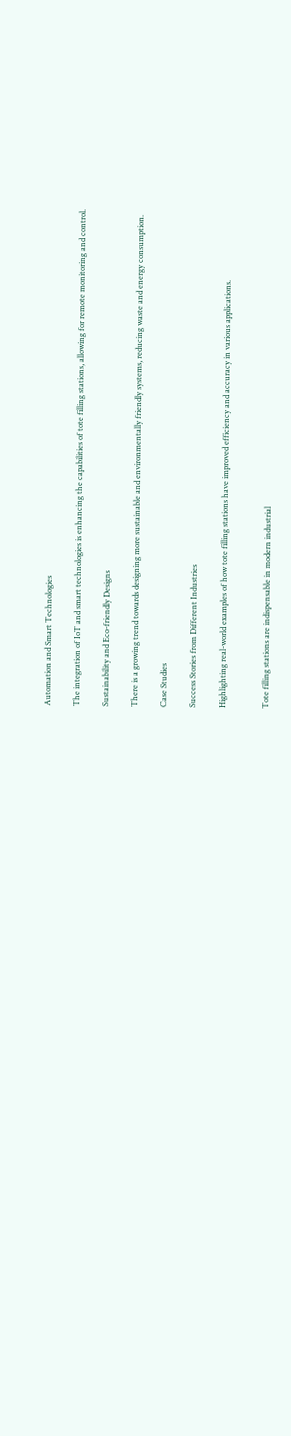Automation and Smart Technologies

The integration of IoT and smart technologies is enhancing the capabilities of tote filling stations, allowing for remote monitoring and control.

Sustainability and Eco-friendly Designs

There is a growing trend towards designing more sustainable and environmentally friendly systems, reducing waste and energy consumption.

Case Studies

Success Stories from Different Industries

Highlighting real-world examples of how tote filling stations have improved efficiency and accuracy in various applications.


Tote filling stations are indispensable in modern industrial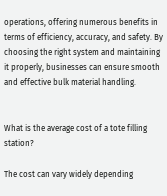operations, offering numerous benefits in terms of efficiency, accuracy, and safety. By choosing the right system and maintaining it properly, businesses can ensure smooth and effective bulk material handling.


What is the average cost of a tote filling station?

The cost can vary widely depending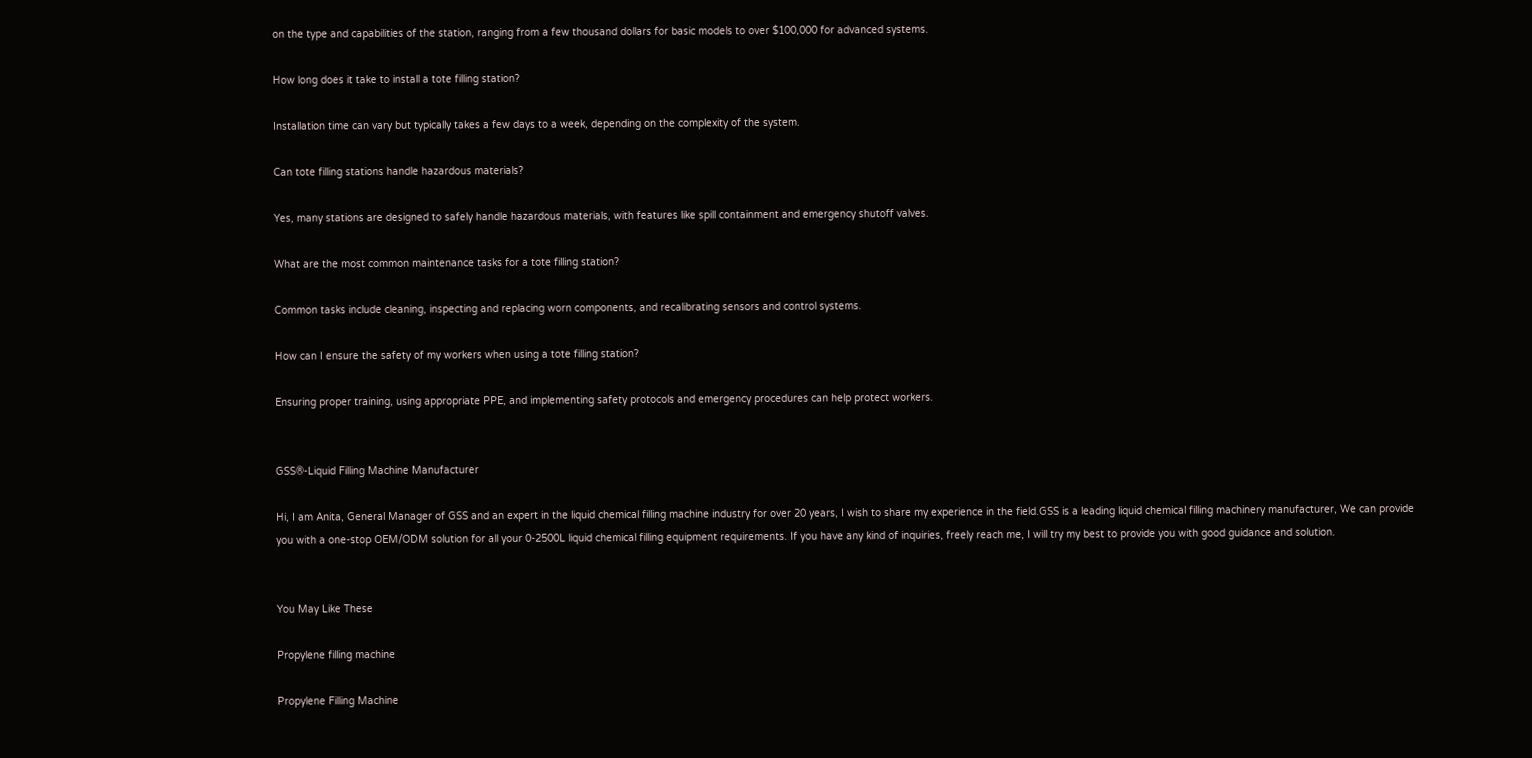on the type and capabilities of the station, ranging from a few thousand dollars for basic models to over $100,000 for advanced systems.

How long does it take to install a tote filling station?

Installation time can vary but typically takes a few days to a week, depending on the complexity of the system.

Can tote filling stations handle hazardous materials?

Yes, many stations are designed to safely handle hazardous materials, with features like spill containment and emergency shutoff valves.

What are the most common maintenance tasks for a tote filling station?

Common tasks include cleaning, inspecting and replacing worn components, and recalibrating sensors and control systems.

How can I ensure the safety of my workers when using a tote filling station?

Ensuring proper training, using appropriate PPE, and implementing safety protocols and emergency procedures can help protect workers.


GSS®-Liquid Filling Machine Manufacturer

Hi, I am Anita, General Manager of GSS and an expert in the liquid chemical filling machine industry for over 20 years, I wish to share my experience in the field.GSS is a leading liquid chemical filling machinery manufacturer, We can provide you with a one-stop OEM/ODM solution for all your 0-2500L liquid chemical filling equipment requirements. If you have any kind of inquiries, freely reach me, I will try my best to provide you with good guidance and solution.


You May Like These

Propylene filling machine

Propylene Filling Machine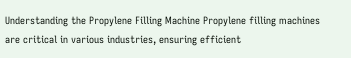Understanding the Propylene Filling Machine Propylene filling machines are critical in various industries, ensuring efficient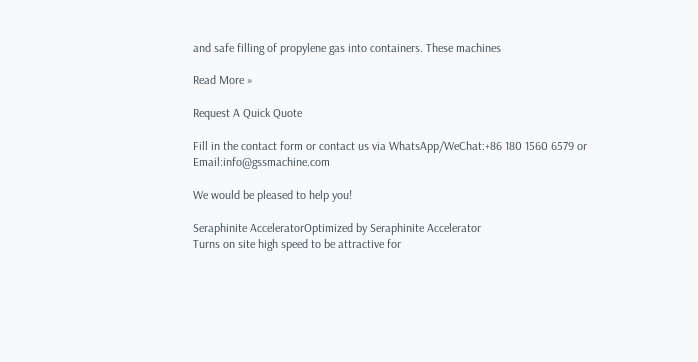and safe filling of propylene gas into containers. These machines

Read More »

Request A Quick Quote

Fill in the contact form or contact us via WhatsApp/WeChat:+86 180 1560 6579 or Email:info@gssmachine.com

We would be pleased to help you!

Seraphinite AcceleratorOptimized by Seraphinite Accelerator
Turns on site high speed to be attractive for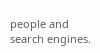people and search engines.